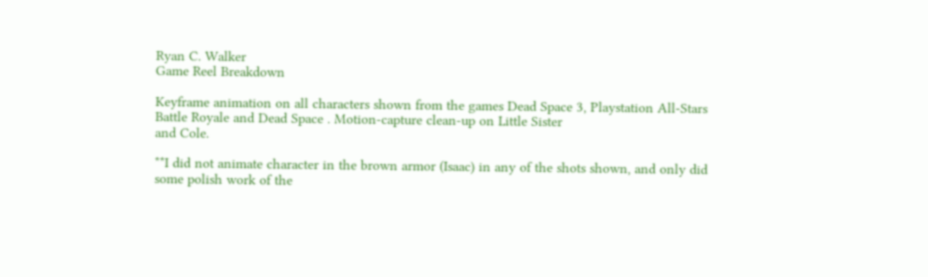Ryan C. Walker
Game Reel Breakdown

Keyframe animation on all characters shown from the games Dead Space 3, Playstation All-Stars
Battle Royale and Dead Space . Motion-capture clean-up on Little Sister
and Cole.

**I did not animate character in the brown armor (Isaac) in any of the shots shown, and only did
some polish work of the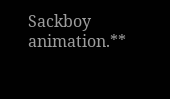Sackboy animation.**